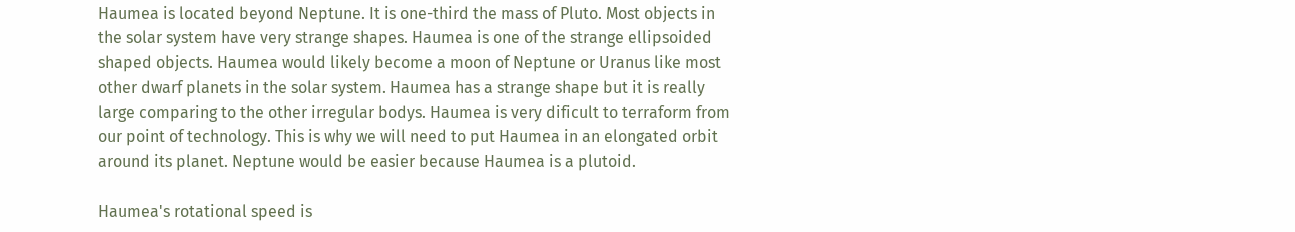Haumea is located beyond Neptune. It is one-third the mass of Pluto. Most objects in the solar system have very strange shapes. Haumea is one of the strange ellipsoided shaped objects. Haumea would likely become a moon of Neptune or Uranus like most other dwarf planets in the solar system. Haumea has a strange shape but it is really large comparing to the other irregular bodys. Haumea is very dificult to terraform from our point of technology. This is why we will need to put Haumea in an elongated orbit around its planet. Neptune would be easier because Haumea is a plutoid.

Haumea's rotational speed is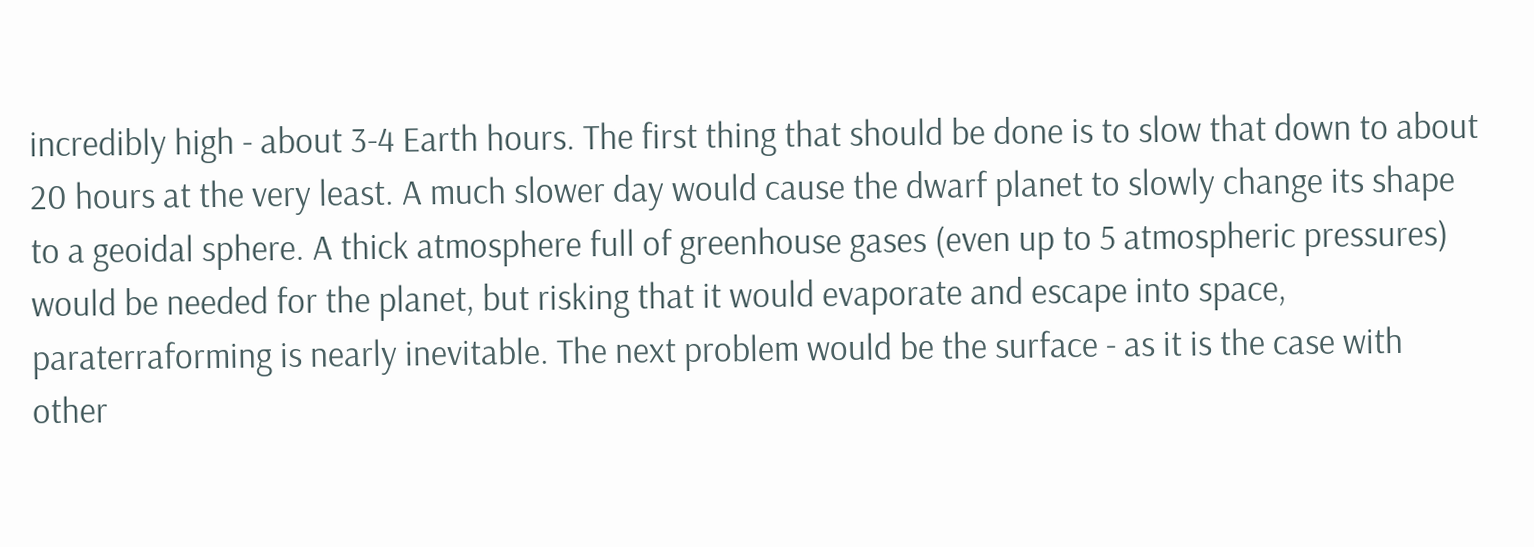incredibly high - about 3-4 Earth hours. The first thing that should be done is to slow that down to about 20 hours at the very least. A much slower day would cause the dwarf planet to slowly change its shape to a geoidal sphere. A thick atmosphere full of greenhouse gases (even up to 5 atmospheric pressures) would be needed for the planet, but risking that it would evaporate and escape into space, paraterraforming is nearly inevitable. The next problem would be the surface - as it is the case with other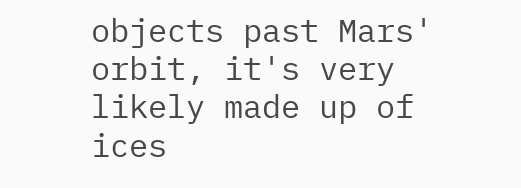objects past Mars' orbit, it's very likely made up of ices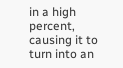in a high percent, causing it to turn into an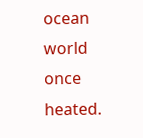ocean world once heated.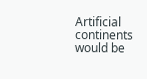Artificial continents would be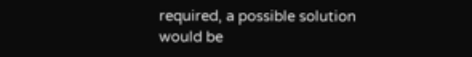required, a possible solution would be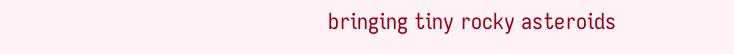bringing tiny rocky asteroids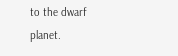to the dwarf planet.